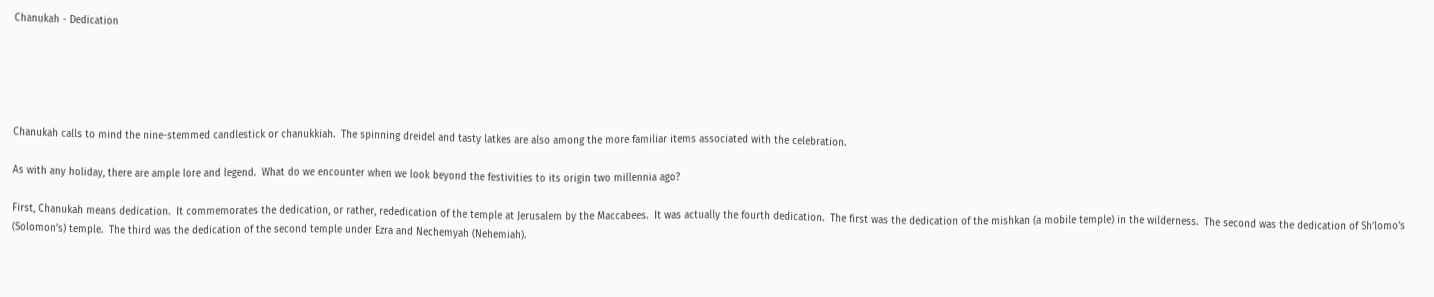Chanukah - Dedication





Chanukah calls to mind the nine-stemmed candlestick or chanukkiah.  The spinning dreidel and tasty latkes are also among the more familiar items associated with the celebration.

As with any holiday, there are ample lore and legend.  What do we encounter when we look beyond the festivities to its origin two millennia ago?

First, Chanukah means dedication.  It commemorates the dedication, or rather, rededication of the temple at Jerusalem by the Maccabees.  It was actually the fourth dedication.  The first was the dedication of the mishkan (a mobile temple) in the wilderness.  The second was the dedication of Sh’lomo’s (Solomon’s) temple.  The third was the dedication of the second temple under Ezra and Nechemyah (Nehemiah).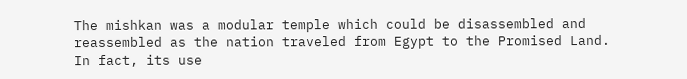The mishkan was a modular temple which could be disassembled and reassembled as the nation traveled from Egypt to the Promised Land.  In fact, its use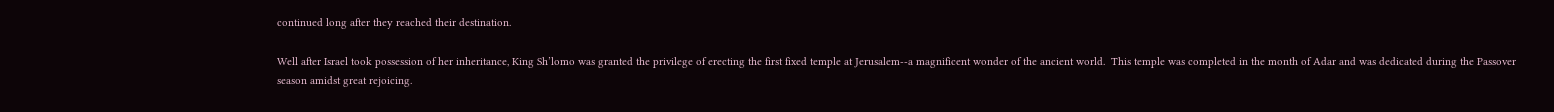continued long after they reached their destination.

Well after Israel took possession of her inheritance, King Sh’lomo was granted the privilege of erecting the first fixed temple at Jerusalem--a magnificent wonder of the ancient world.  This temple was completed in the month of Adar and was dedicated during the Passover season amidst great rejoicing.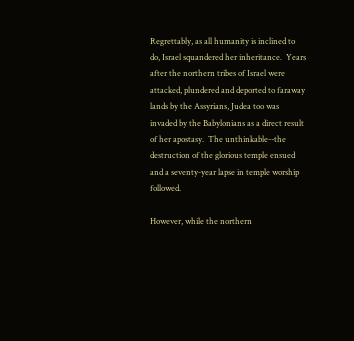Regrettably, as all humanity is inclined to do, Israel squandered her inheritance.  Years after the northern tribes of Israel were attacked, plundered and deported to faraway lands by the Assyrians, Judea too was invaded by the Babylonians as a direct result of her apostasy.  The unthinkable--the destruction of the glorious temple ensued and a seventy-year lapse in temple worship followed.

However, while the northern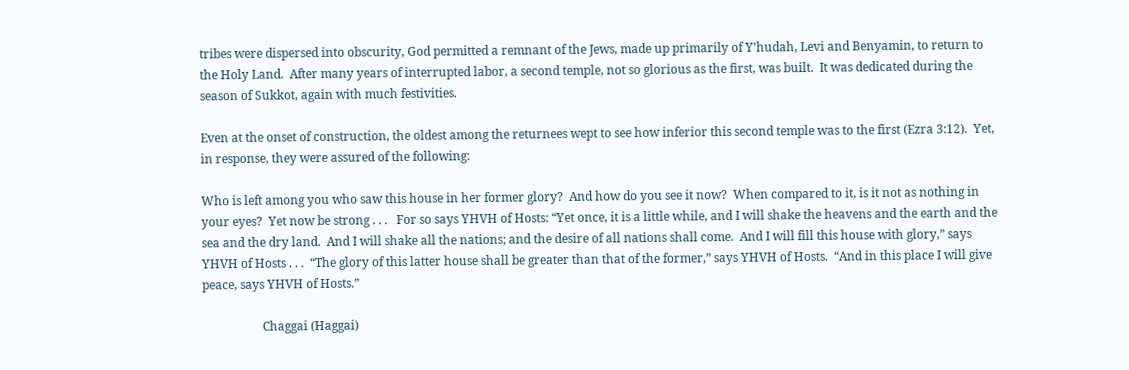tribes were dispersed into obscurity, God permitted a remnant of the Jews, made up primarily of Y’hudah, Levi and Benyamin, to return to the Holy Land.  After many years of interrupted labor, a second temple, not so glorious as the first, was built.  It was dedicated during the season of Sukkot, again with much festivities.

Even at the onset of construction, the oldest among the returnees wept to see how inferior this second temple was to the first (Ezra 3:12).  Yet, in response, they were assured of the following:

Who is left among you who saw this house in her former glory?  And how do you see it now?  When compared to it, is it not as nothing in your eyes?  Yet now be strong . . .   For so says YHVH of Hosts: “Yet once, it is a little while, and I will shake the heavens and the earth and the sea and the dry land.  And I will shake all the nations; and the desire of all nations shall come.  And I will fill this house with glory,” says YHVH of Hosts . . .  “The glory of this latter house shall be greater than that of the former,” says YHVH of Hosts.  “And in this place I will give peace, says YHVH of Hosts.”

                    Chaggai (Haggai)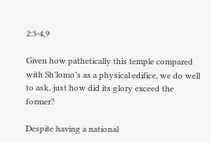2:3-4,9

Given how pathetically this temple compared with Sh’lomo’s as a physical edifice, we do well to ask, just how did its glory exceed the former?

Despite having a national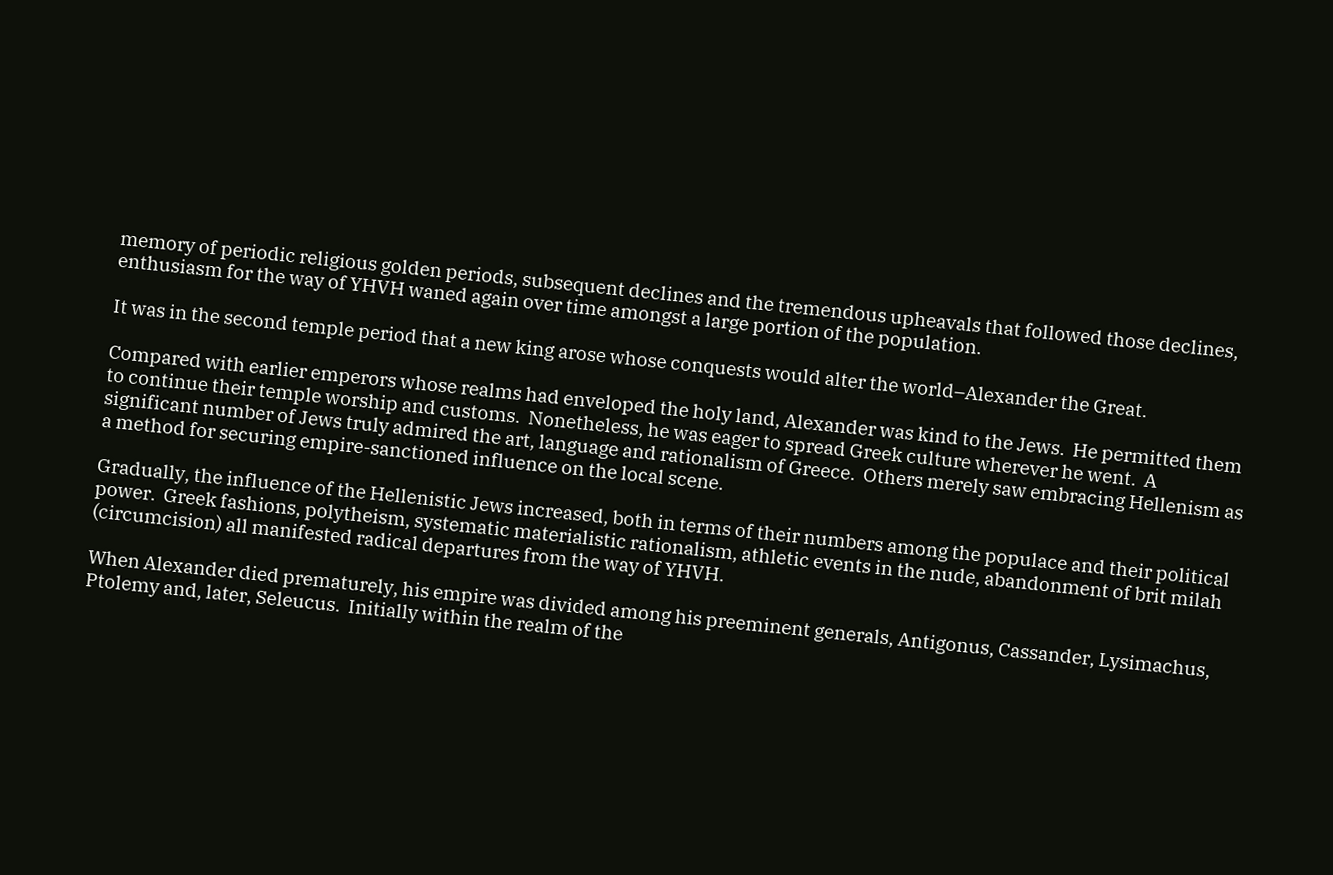memory of periodic religious golden periods, subsequent declines and the tremendous upheavals that followed those declines, enthusiasm for the way of YHVH waned again over time amongst a large portion of the population.

It was in the second temple period that a new king arose whose conquests would alter the world–Alexander the Great.

Compared with earlier emperors whose realms had enveloped the holy land, Alexander was kind to the Jews.  He permitted them to continue their temple worship and customs.  Nonetheless, he was eager to spread Greek culture wherever he went.  A significant number of Jews truly admired the art, language and rationalism of Greece.  Others merely saw embracing Hellenism as a method for securing empire-sanctioned influence on the local scene.

Gradually, the influence of the Hellenistic Jews increased, both in terms of their numbers among the populace and their political power.  Greek fashions, polytheism, systematic materialistic rationalism, athletic events in the nude, abandonment of brit milah (circumcision) all manifested radical departures from the way of YHVH.

When Alexander died prematurely, his empire was divided among his preeminent generals, Antigonus, Cassander, Lysimachus, Ptolemy and, later, Seleucus.  Initially within the realm of the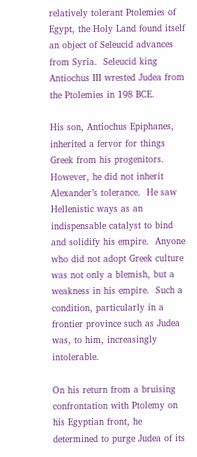relatively tolerant Ptolemies of Egypt, the Holy Land found itself an object of Seleucid advances from Syria.  Seleucid king Antiochus III wrested Judea from the Ptolemies in 198 BCE.

His son, Antiochus Epiphanes, inherited a fervor for things Greek from his progenitors.  However, he did not inherit Alexander’s tolerance.  He saw Hellenistic ways as an indispensable catalyst to bind and solidify his empire.  Anyone who did not adopt Greek culture was not only a blemish, but a weakness in his empire.  Such a condition, particularly in a frontier province such as Judea was, to him, increasingly intolerable.

On his return from a bruising confrontation with Ptolemy on his Egyptian front, he determined to purge Judea of its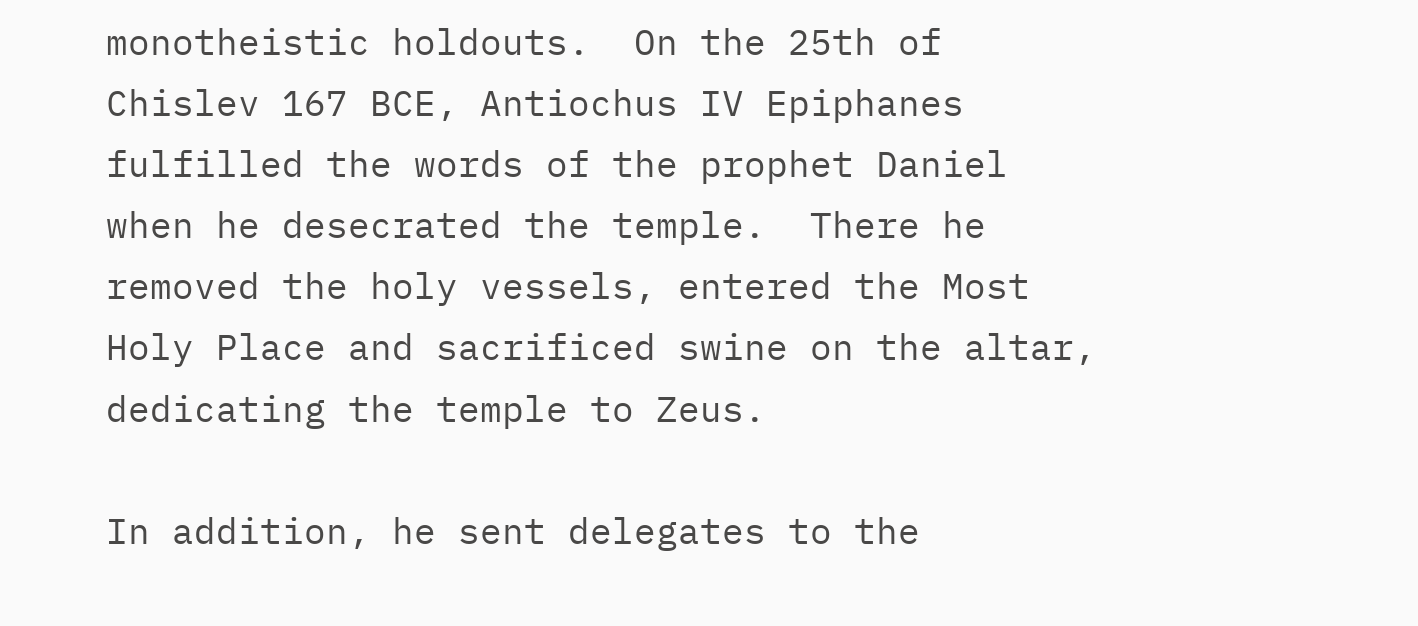monotheistic holdouts.  On the 25th of Chislev 167 BCE, Antiochus IV Epiphanes fulfilled the words of the prophet Daniel when he desecrated the temple.  There he removed the holy vessels, entered the Most Holy Place and sacrificed swine on the altar, dedicating the temple to Zeus.

In addition, he sent delegates to the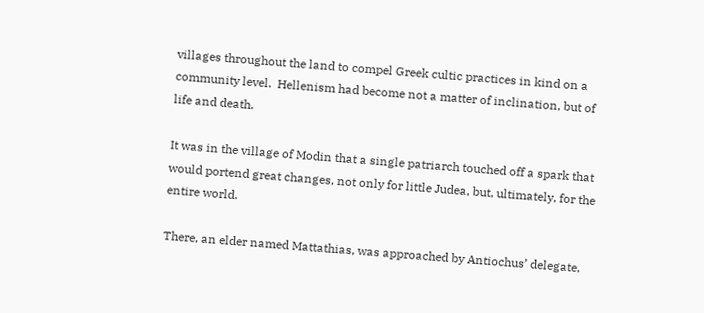villages throughout the land to compel Greek cultic practices in kind on a community level.  Hellenism had become not a matter of inclination, but of life and death.

It was in the village of Modin that a single patriarch touched off a spark that would portend great changes, not only for little Judea, but, ultimately, for the entire world.

There, an elder named Mattathias, was approached by Antiochus’ delegate,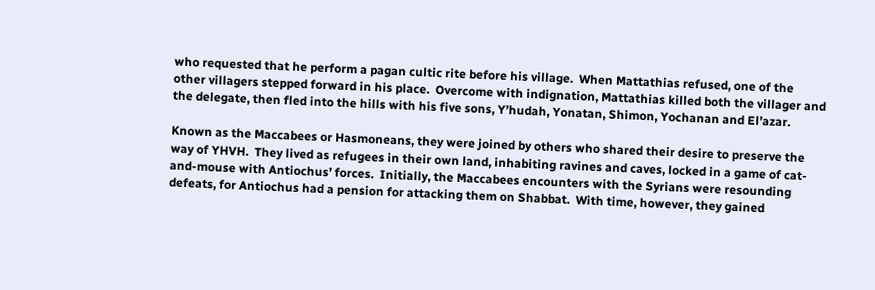who requested that he perform a pagan cultic rite before his village.  When Mattathias refused, one of the other villagers stepped forward in his place.  Overcome with indignation, Mattathias killed both the villager and the delegate, then fled into the hills with his five sons, Y’hudah, Yonatan, Shimon, Yochanan and El’azar.

Known as the Maccabees or Hasmoneans, they were joined by others who shared their desire to preserve the way of YHVH.  They lived as refugees in their own land, inhabiting ravines and caves, locked in a game of cat-and-mouse with Antiochus’ forces.  Initially, the Maccabees encounters with the Syrians were resounding defeats, for Antiochus had a pension for attacking them on Shabbat.  With time, however, they gained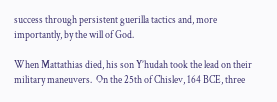success through persistent guerilla tactics and, more importantly, by the will of God.

When Mattathias died, his son Y’hudah took the lead on their military maneuvers.  On the 25th of Chislev, 164 BCE, three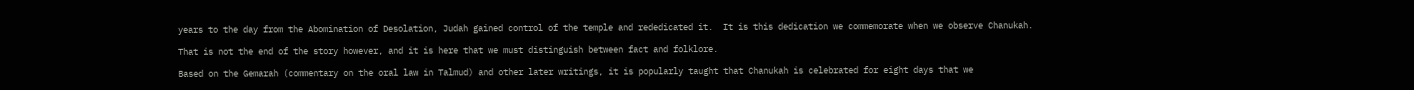years to the day from the Abomination of Desolation, Judah gained control of the temple and rededicated it.  It is this dedication we commemorate when we observe Chanukah.

That is not the end of the story however, and it is here that we must distinguish between fact and folklore.

Based on the Gemarah (commentary on the oral law in Talmud) and other later writings, it is popularly taught that Chanukah is celebrated for eight days that we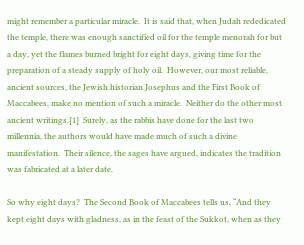might remember a particular miracle.  It is said that, when Judah rededicated the temple, there was enough sanctified oil for the temple menorah for but a day, yet the flames burned bright for eight days, giving time for the preparation of a steady supply of holy oil.  However, our most reliable, ancient sources, the Jewish historian Josephus and the First Book of Maccabees, make no mention of such a miracle.  Neither do the other most ancient writings.[1]  Surely, as the rabbis have done for the last two millennia, the authors would have made much of such a divine manifestation.  Their silence, the sages have argued, indicates the tradition was fabricated at a later date.

So why eight days?  The Second Book of Maccabees tells us, “And they kept eight days with gladness, as in the feast of the Sukkot, when as they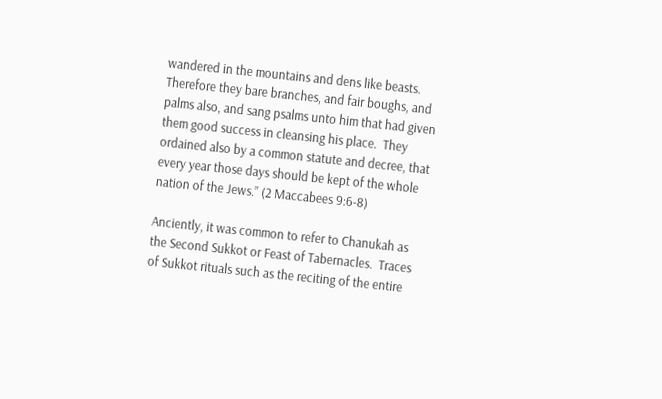wandered in the mountains and dens like beasts.  Therefore they bare branches, and fair boughs, and palms also, and sang psalms unto him that had given them good success in cleansing his place.  They ordained also by a common statute and decree, that every year those days should be kept of the whole nation of the Jews.” (2 Maccabees 9:6-8)

Anciently, it was common to refer to Chanukah as the Second Sukkot or Feast of Tabernacles.  Traces of Sukkot rituals such as the reciting of the entire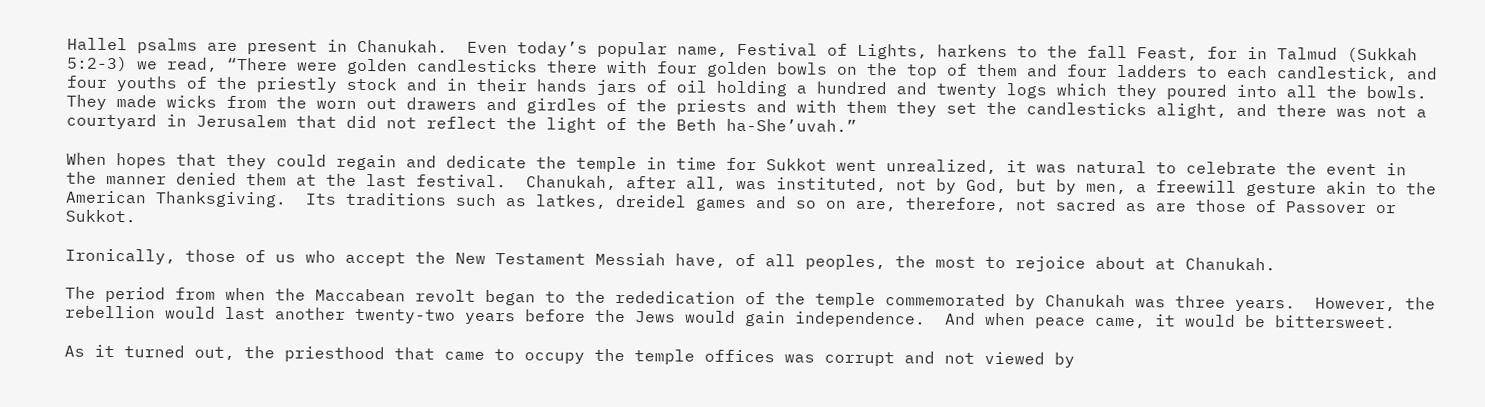Hallel psalms are present in Chanukah.  Even today’s popular name, Festival of Lights, harkens to the fall Feast, for in Talmud (Sukkah 5:2-3) we read, “There were golden candlesticks there with four golden bowls on the top of them and four ladders to each candlestick, and four youths of the priestly stock and in their hands jars of oil holding a hundred and twenty logs which they poured into all the bowls.  They made wicks from the worn out drawers and girdles of the priests and with them they set the candlesticks alight, and there was not a courtyard in Jerusalem that did not reflect the light of the Beth ha-She’uvah.”

When hopes that they could regain and dedicate the temple in time for Sukkot went unrealized, it was natural to celebrate the event in the manner denied them at the last festival.  Chanukah, after all, was instituted, not by God, but by men, a freewill gesture akin to the American Thanksgiving.  Its traditions such as latkes, dreidel games and so on are, therefore, not sacred as are those of Passover or Sukkot.

Ironically, those of us who accept the New Testament Messiah have, of all peoples, the most to rejoice about at Chanukah.

The period from when the Maccabean revolt began to the rededication of the temple commemorated by Chanukah was three years.  However, the rebellion would last another twenty-two years before the Jews would gain independence.  And when peace came, it would be bittersweet.

As it turned out, the priesthood that came to occupy the temple offices was corrupt and not viewed by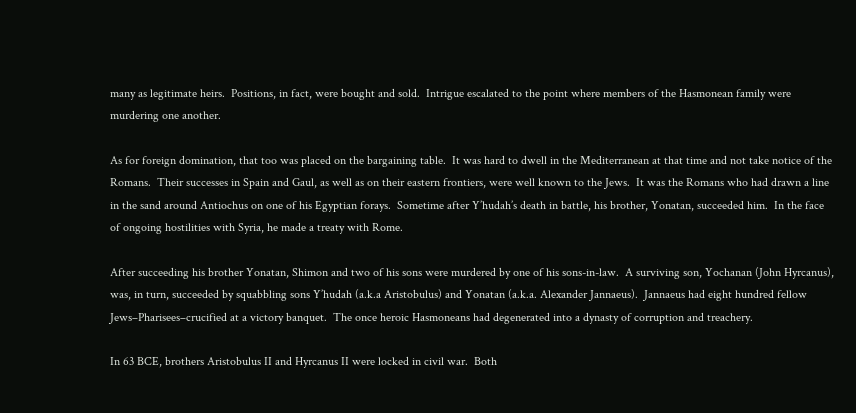many as legitimate heirs.  Positions, in fact, were bought and sold.  Intrigue escalated to the point where members of the Hasmonean family were murdering one another.

As for foreign domination, that too was placed on the bargaining table.  It was hard to dwell in the Mediterranean at that time and not take notice of the Romans.  Their successes in Spain and Gaul, as well as on their eastern frontiers, were well known to the Jews.  It was the Romans who had drawn a line in the sand around Antiochus on one of his Egyptian forays.  Sometime after Y’hudah’s death in battle, his brother, Yonatan, succeeded him.  In the face of ongoing hostilities with Syria, he made a treaty with Rome.

After succeeding his brother Yonatan, Shimon and two of his sons were murdered by one of his sons-in-law.  A surviving son, Yochanan (John Hyrcanus), was, in turn, succeeded by squabbling sons Y’hudah (a.k.a Aristobulus) and Yonatan (a.k.a. Alexander Jannaeus).  Jannaeus had eight hundred fellow Jews–Pharisees–crucified at a victory banquet.  The once heroic Hasmoneans had degenerated into a dynasty of corruption and treachery.

In 63 BCE, brothers Aristobulus II and Hyrcanus II were locked in civil war.  Both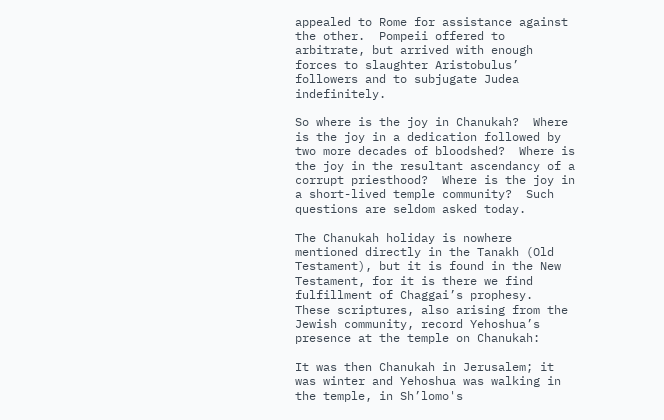appealed to Rome for assistance against the other.  Pompeii offered to arbitrate, but arrived with enough forces to slaughter Aristobulus’ followers and to subjugate Judea indefinitely.

So where is the joy in Chanukah?  Where is the joy in a dedication followed by two more decades of bloodshed?  Where is the joy in the resultant ascendancy of a corrupt priesthood?  Where is the joy in a short-lived temple community?  Such questions are seldom asked today.

The Chanukah holiday is nowhere mentioned directly in the Tanakh (Old Testament), but it is found in the New Testament, for it is there we find fulfillment of Chaggai’s prophesy.  These scriptures, also arising from the Jewish community, record Yehoshua’s presence at the temple on Chanukah:

It was then Chanukah in Jerusalem; it was winter and Yehoshua was walking in the temple, in Sh’lomo's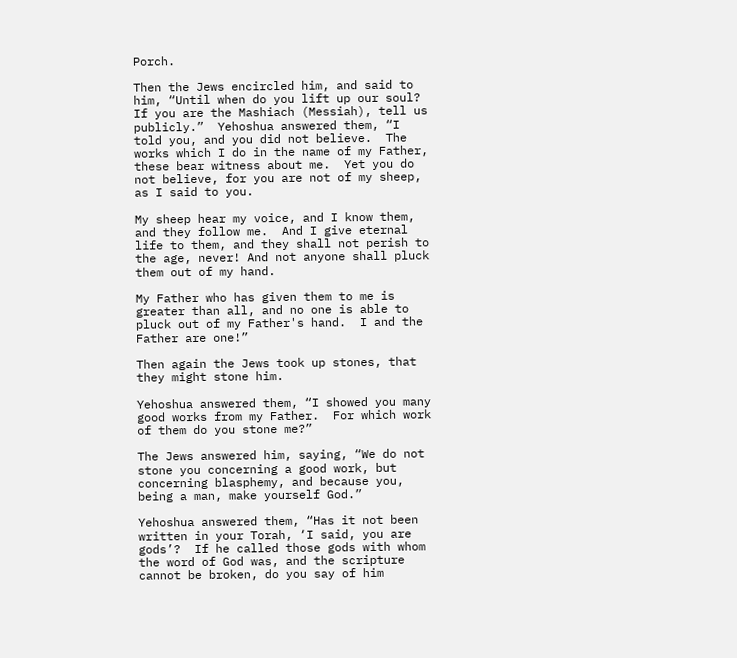Porch.

Then the Jews encircled him, and said to him, “Until when do you lift up our soul?  If you are the Mashiach (Messiah), tell us publicly.”  Yehoshua answered them, “I told you, and you did not believe.  The works which I do in the name of my Father, these bear witness about me.  Yet you do not believe, for you are not of my sheep, as I said to you.

My sheep hear my voice, and I know them, and they follow me.  And I give eternal life to them, and they shall not perish to the age, never! And not anyone shall pluck them out of my hand.

My Father who has given them to me is greater than all, and no one is able to pluck out of my Father's hand.  I and the Father are one!”

Then again the Jews took up stones, that they might stone him.

Yehoshua answered them, “I showed you many good works from my Father.  For which work of them do you stone me?”

The Jews answered him, saying, “We do not stone you concerning a good work, but concerning blasphemy, and because you, being a man, make yourself God.”

Yehoshua answered them, “Has it not been written in your Torah, ‘I said, you are gods’?  If he called those gods with whom the word of God was, and the scripture cannot be broken, do you say of him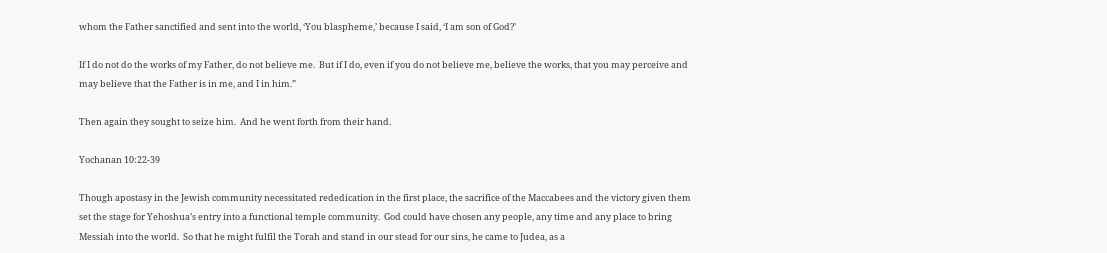whom the Father sanctified and sent into the world, ‘You blaspheme,’ because I said, ‘I am son of God?’

If I do not do the works of my Father, do not believe me.  But if I do, even if you do not believe me, believe the works, that you may perceive and may believe that the Father is in me, and I in him.”

Then again they sought to seize him.  And he went forth from their hand.

Yochanan 10:22-39

Though apostasy in the Jewish community necessitated rededication in the first place, the sacrifice of the Maccabees and the victory given them set the stage for Yehoshua’s entry into a functional temple community.  God could have chosen any people, any time and any place to bring Messiah into the world.  So that he might fulfil the Torah and stand in our stead for our sins, he came to Judea, as a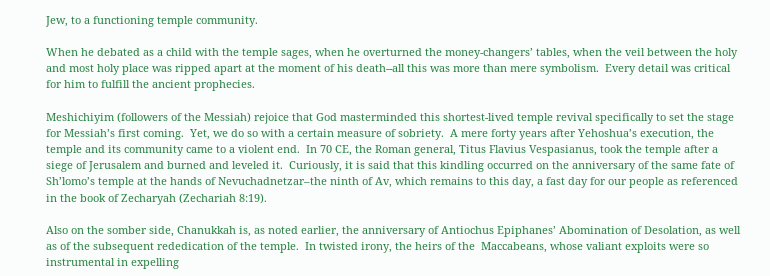Jew, to a functioning temple community.

When he debated as a child with the temple sages, when he overturned the money-changers’ tables, when the veil between the holy and most holy place was ripped apart at the moment of his death--all this was more than mere symbolism.  Every detail was critical for him to fulfill the ancient prophecies.

Meshichiyim (followers of the Messiah) rejoice that God masterminded this shortest-lived temple revival specifically to set the stage for Messiah’s first coming.  Yet, we do so with a certain measure of sobriety.  A mere forty years after Yehoshua’s execution, the temple and its community came to a violent end.  In 70 CE, the Roman general, Titus Flavius Vespasianus, took the temple after a siege of Jerusalem and burned and leveled it.  Curiously, it is said that this kindling occurred on the anniversary of the same fate of Sh’lomo’s temple at the hands of Nevuchadnetzar–the ninth of Av, which remains to this day, a fast day for our people as referenced in the book of Zecharyah (Zechariah 8:19).

Also on the somber side, Chanukkah is, as noted earlier, the anniversary of Antiochus Epiphanes’ Abomination of Desolation, as well as of the subsequent rededication of the temple.  In twisted irony, the heirs of the  Maccabeans, whose valiant exploits were so instrumental in expelling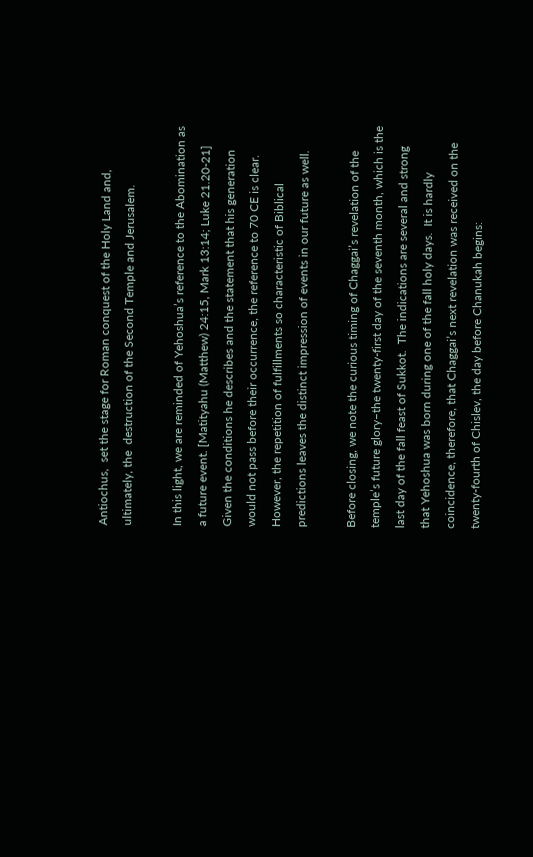Antiochus,  set the stage for Roman conquest of the Holy Land and, ultimately, the  destruction of the Second Temple and Jerusalem.

In this light, we are reminded of Yehoshua’s reference to the Abomination as a future event. [Matityahu (Matthew) 24:15, Mark 13:14; Luke 21.20-21]  Given the conditions he describes and the statement that his generation would not pass before their occurrence, the reference to 70 CE is clear.  However, the repetition of fulfillments so characteristic of Biblical predictions leaves the distinct impression of events in our future as well.

Before closing, we note the curious timing of Chaggai’s revelation of the temple’s future glory–the twenty-first day of the seventh month, which is the last day of the fall feast of Sukkot.  The indications are several and strong that Yehoshua was born during one of the fall holy days.  It is hardly coincidence, therefore, that Chaggai’s next revelation was received on the twenty-fourth of Chislev, the day before Chanukah begins: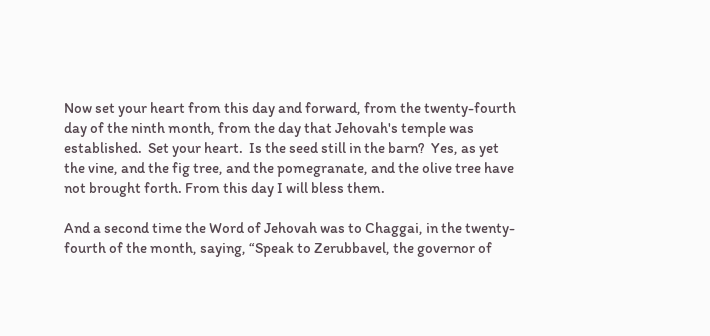Now set your heart from this day and forward, from the twenty-fourth day of the ninth month, from the day that Jehovah's temple was established.  Set your heart.  Is the seed still in the barn?  Yes, as yet the vine, and the fig tree, and the pomegranate, and the olive tree have not brought forth. From this day I will bless them.

And a second time the Word of Jehovah was to Chaggai, in the twenty-fourth of the month, saying, “Speak to Zerubbavel, the governor of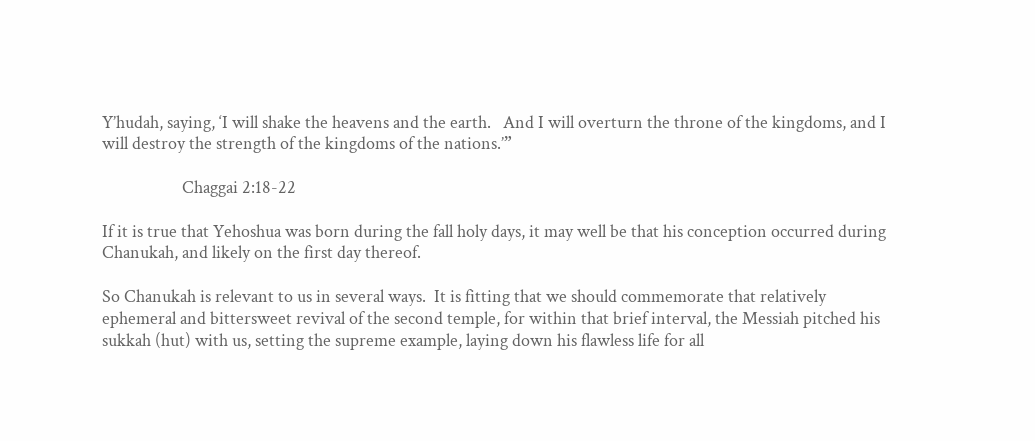Y’hudah, saying, ‘I will shake the heavens and the earth.   And I will overturn the throne of the kingdoms, and I will destroy the strength of the kingdoms of the nations.’”

                    Chaggai 2:18-22

If it is true that Yehoshua was born during the fall holy days, it may well be that his conception occurred during Chanukah, and likely on the first day thereof.

So Chanukah is relevant to us in several ways.  It is fitting that we should commemorate that relatively ephemeral and bittersweet revival of the second temple, for within that brief interval, the Messiah pitched his sukkah (hut) with us, setting the supreme example, laying down his flawless life for all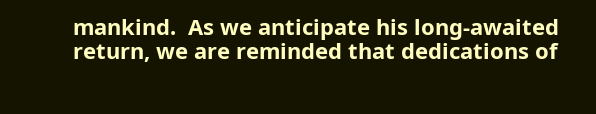mankind.  As we anticipate his long-awaited return, we are reminded that dedications of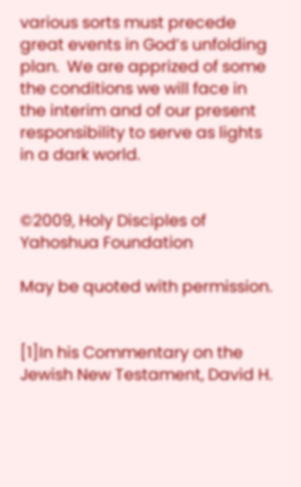various sorts must precede great events in God’s unfolding plan.  We are apprized of some the conditions we will face in the interim and of our present responsibility to serve as lights in a dark world.


©2009, Holy Disciples of Yahoshua Foundation

May be quoted with permission.


[1]In his Commentary on the Jewish New Testament, David H.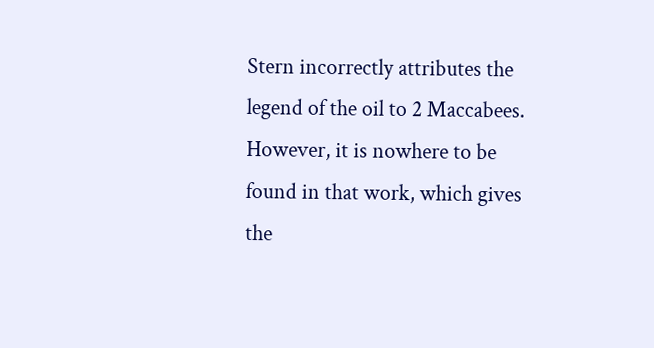Stern incorrectly attributes the legend of the oil to 2 Maccabees.  However, it is nowhere to be found in that work, which gives the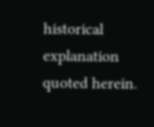historical explanation quoted herein.